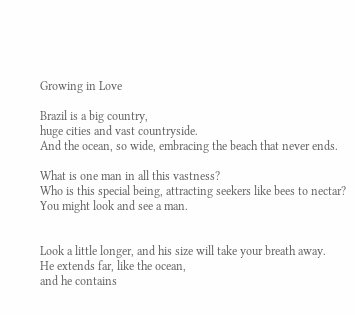Growing in Love

Brazil is a big country,
huge cities and vast countryside.
And the ocean, so wide, embracing the beach that never ends.

What is one man in all this vastness?
Who is this special being, attracting seekers like bees to nectar?
You might look and see a man.


Look a little longer, and his size will take your breath away.
He extends far, like the ocean,
and he contains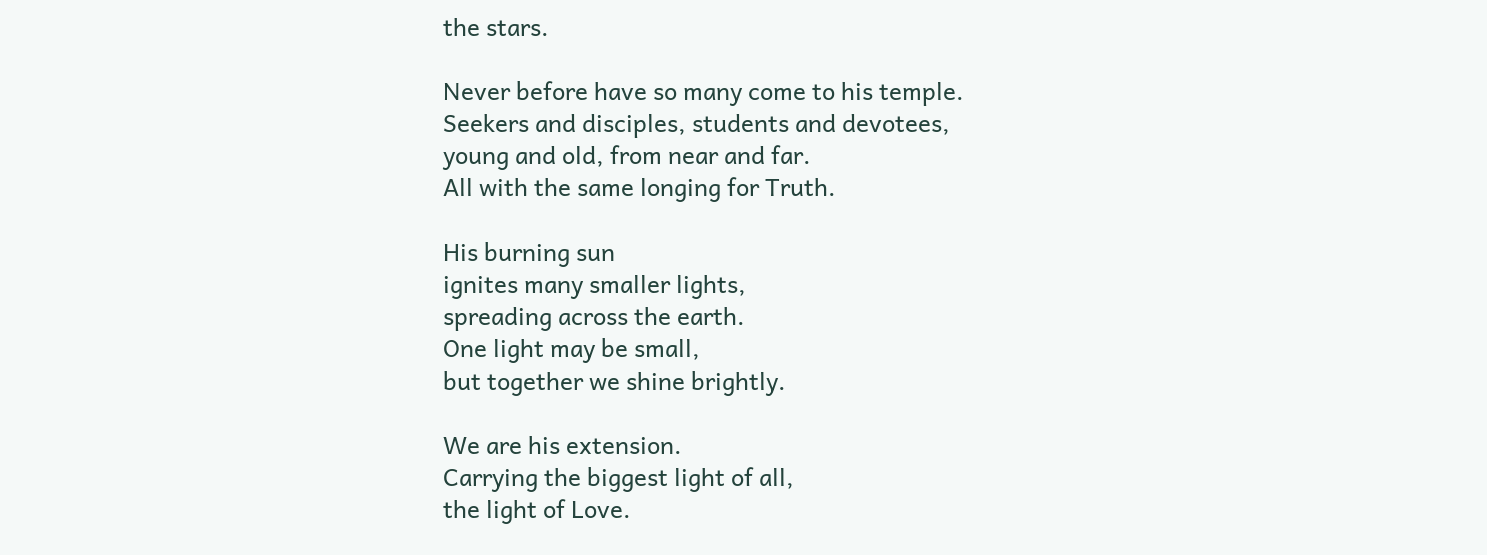the stars.

Never before have so many come to his temple.
Seekers and disciples, students and devotees,
young and old, from near and far.
All with the same longing for Truth.

His burning sun
ignites many smaller lights,
spreading across the earth.
One light may be small,
but together we shine brightly.

We are his extension.
Carrying the biggest light of all,
the light of Love.